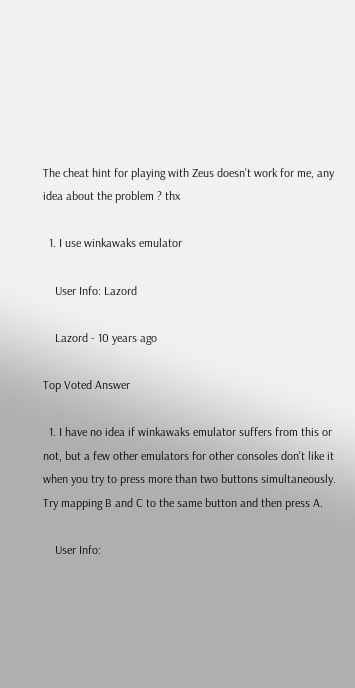The cheat hint for playing with Zeus doesn't work for me, any idea about the problem ? thx

  1. I use winkawaks emulator

    User Info: Lazord

    Lazord - 10 years ago

Top Voted Answer

  1. I have no idea if winkawaks emulator suffers from this or not, but a few other emulators for other consoles don't like it when you try to press more than two buttons simultaneously. Try mapping B and C to the same button and then press A.

    User Info: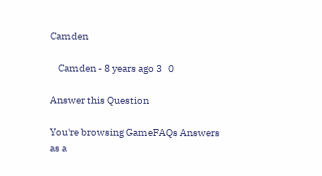Camden

    Camden - 8 years ago 3   0

Answer this Question

You're browsing GameFAQs Answers as a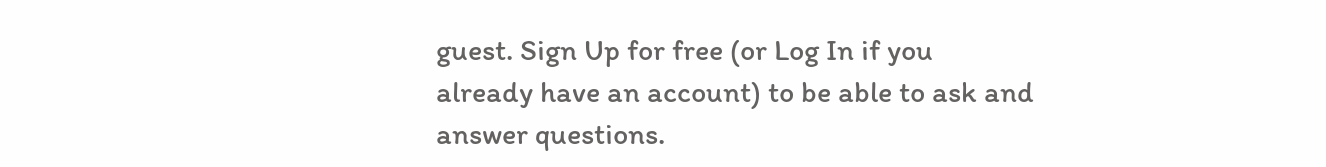guest. Sign Up for free (or Log In if you already have an account) to be able to ask and answer questions.